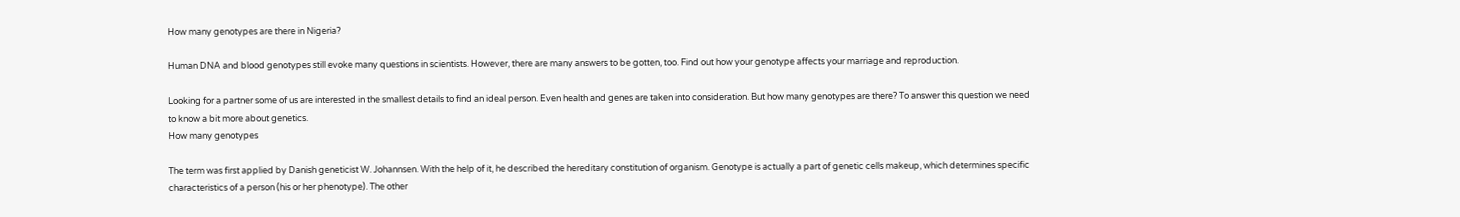How many genotypes are there in Nigeria?

Human DNA and blood genotypes still evoke many questions in scientists. However, there are many answers to be gotten, too. Find out how your genotype affects your marriage and reproduction.

Looking for a partner some of us are interested in the smallest details to find an ideal person. Even health and genes are taken into consideration. But how many genotypes are there? To answer this question we need to know a bit more about genetics.
How many genotypes

The term was first applied by Danish geneticist W. Johannsen. With the help of it, he described the hereditary constitution of organism. Genotype is actually a part of genetic cells makeup, which determines specific characteristics of a person (his or her phenotype). The other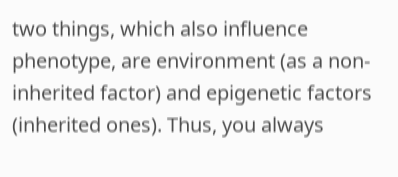two things, which also influence phenotype, are environment (as a non-inherited factor) and epigenetic factors (inherited ones). Thus, you always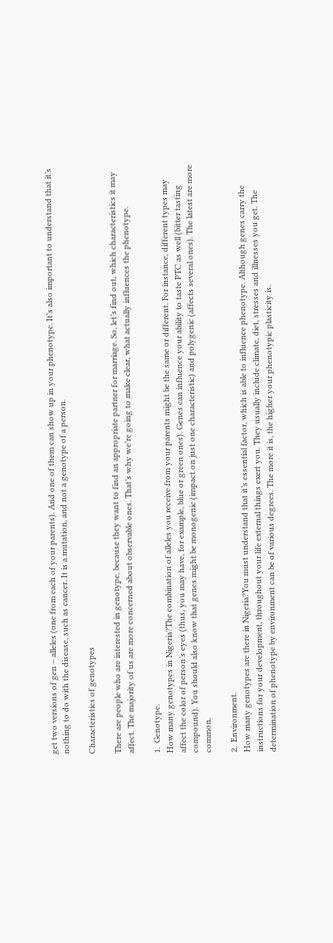get two versions of gen – alleles (one from each of your parents). And one of them can show up in your phenotype. It’s also important to understand that it’s nothing to do with the disease, such as cancer. It is a mutation, and not a genotype of a person.

Characteristics of genotypes

There are people who are interested in genotype, because they want to find an appropriate partner for marriage. So, let’s find out, which characteristics it may affect. The majority of us are more concerned about observable ones. That’s why we’re going to make clear, what actually influences the phenotype.

1.  Genotype.
How many genotypes in Nigeria?The combination of alleles you receive from your parents might be the same or different. For instance, different types may affect the color of person’s eyes (thus, you may have, for example, blue or green ones). Genes can influence your ability to taste PTC as well (bitter tasting compound). You should also know that genes might be monogenic (impact on just one characteristic) and polygenic (affects several ones). The latest are more common.

2.  Environment.
How many genotypes are there in Nigeria?You must understand that it’s essential factor, which is able to influence phenotype. Although genes carry the instructions for your development, throughout your life external things exert you. They usually include climate, diet, stresses and illnesses you get. The determination of phenotype by environment can be of various degrees. The more it is, the higher your phenotypic plasticity is.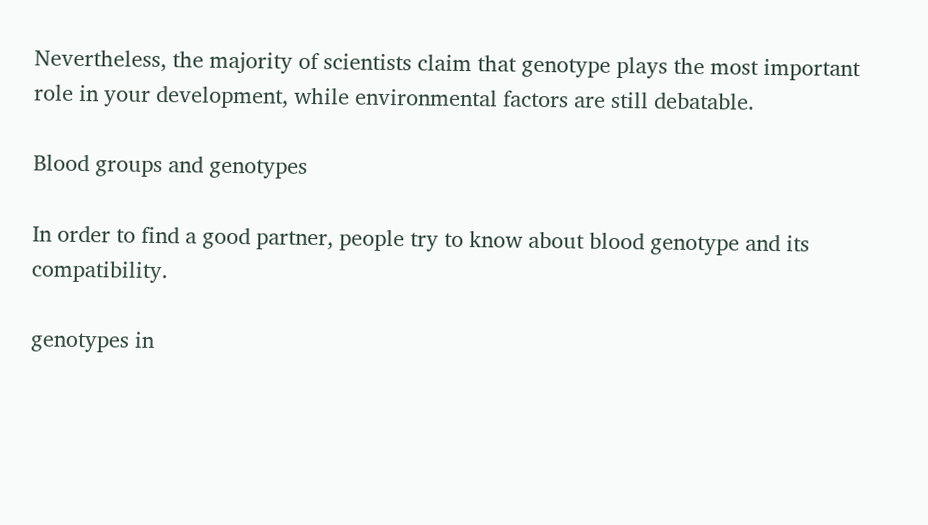Nevertheless, the majority of scientists claim that genotype plays the most important role in your development, while environmental factors are still debatable.

Blood groups and genotypes

In order to find a good partner, people try to know about blood genotype and its compatibility.

genotypes in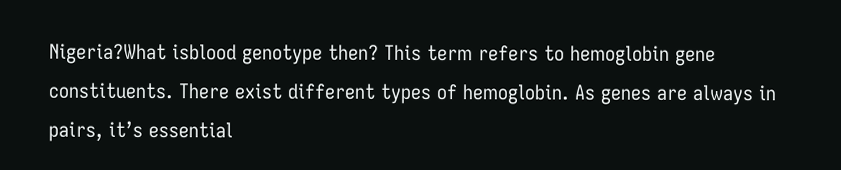Nigeria?What isblood genotype then? This term refers to hemoglobin gene constituents. There exist different types of hemoglobin. As genes are always in pairs, it’s essential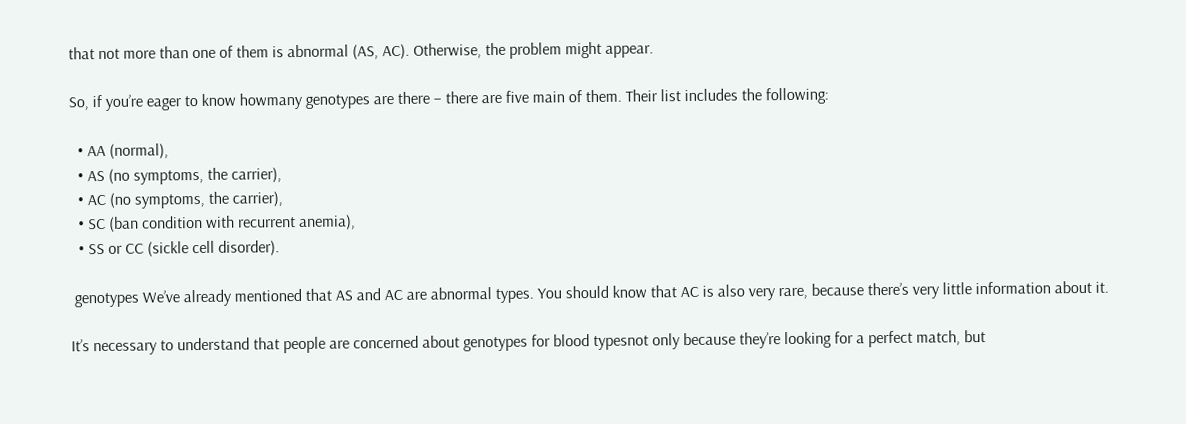that not more than one of them is abnormal (AS, AC). Otherwise, the problem might appear.

So, if you’re eager to know howmany genotypes are there – there are five main of them. Their list includes the following:

  • AA (normal),
  • AS (no symptoms, the carrier),
  • AC (no symptoms, the carrier),
  • SC (ban condition with recurrent anemia),
  • SS or CC (sickle cell disorder).

 genotypes We’ve already mentioned that AS and AC are abnormal types. You should know that AC is also very rare, because there’s very little information about it.

It’s necessary to understand that people are concerned about genotypes for blood typesnot only because they’re looking for a perfect match, but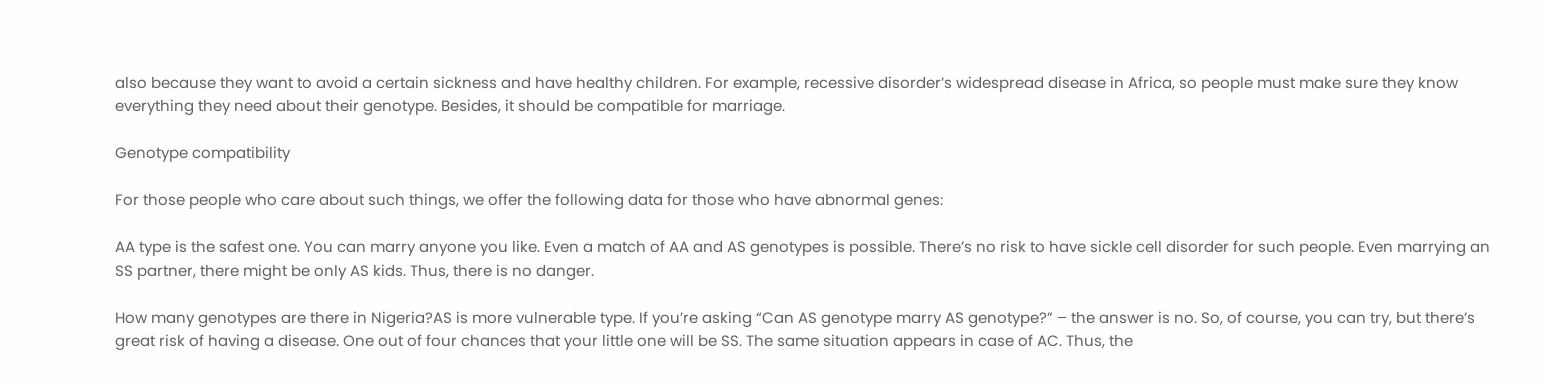also because they want to avoid a certain sickness and have healthy children. For example, recessive disorder’s widespread disease in Africa, so people must make sure they know everything they need about their genotype. Besides, it should be compatible for marriage.

Genotype compatibility

For those people who care about such things, we offer the following data for those who have abnormal genes:

AA type is the safest one. You can marry anyone you like. Even a match of AA and AS genotypes is possible. There’s no risk to have sickle cell disorder for such people. Even marrying an SS partner, there might be only AS kids. Thus, there is no danger.

How many genotypes are there in Nigeria?AS is more vulnerable type. If you’re asking “Can AS genotype marry AS genotype?” – the answer is no. So, of course, you can try, but there’s great risk of having a disease. One out of four chances that your little one will be SS. The same situation appears in case of AC. Thus, the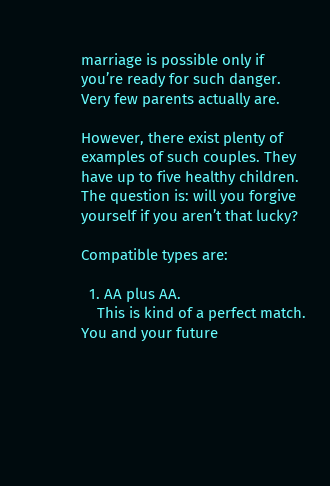marriage is possible only if you’re ready for such danger. Very few parents actually are.

However, there exist plenty of examples of such couples. They have up to five healthy children. The question is: will you forgive yourself if you aren’t that lucky?

Compatible types are:

  1. AA plus AA.
    This is kind of a perfect match. You and your future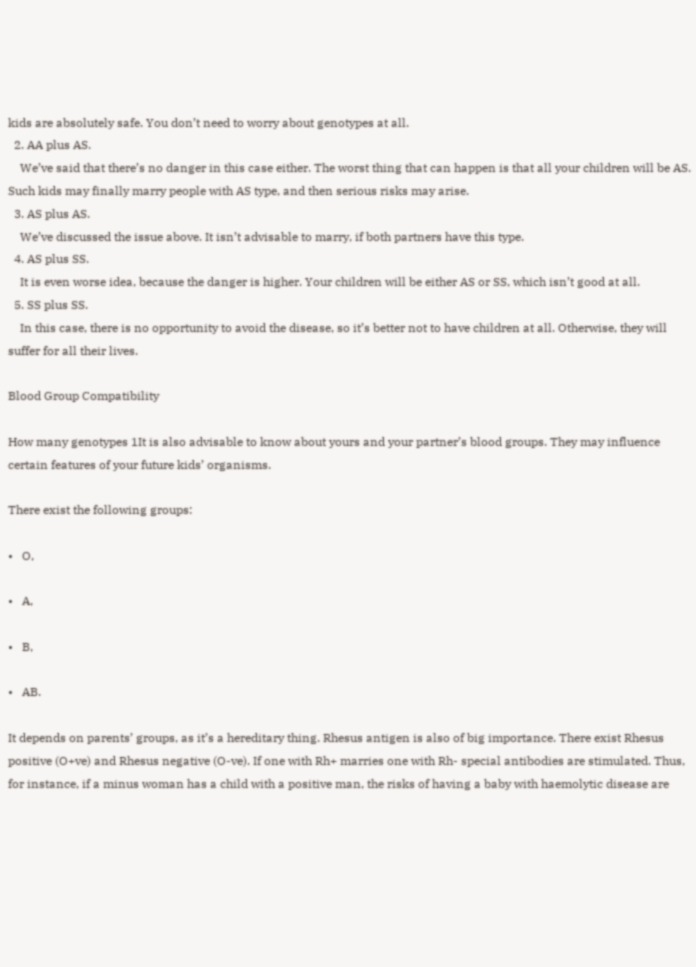kids are absolutely safe. You don’t need to worry about genotypes at all.
  2. AA plus AS.
    We’ve said that there’s no danger in this case either. The worst thing that can happen is that all your children will be AS. Such kids may finally marry people with AS type, and then serious risks may arise.
  3. AS plus AS.
    We’ve discussed the issue above. It isn’t advisable to marry, if both partners have this type.
  4. AS plus SS.
    It is even worse idea, because the danger is higher. Your children will be either AS or SS, which isn’t good at all.
  5. SS plus SS.
    In this case, there is no opportunity to avoid the disease, so it’s better not to have children at all. Otherwise, they will suffer for all their lives.

Blood Group Compatibility

How many genotypes 1It is also advisable to know about yours and your partner’s blood groups. They may influence certain features of your future kids’ organisms.

There exist the following groups:

•   O,

•   A,

•   B,

•   AB.

It depends on parents’ groups, as it’s a hereditary thing. Rhesus antigen is also of big importance. There exist Rhesus positive (O+ve) and Rhesus negative (O-ve). If one with Rh+ marries one with Rh- special antibodies are stimulated. Thus, for instance, if a minus woman has a child with a positive man, the risks of having a baby with haemolytic disease are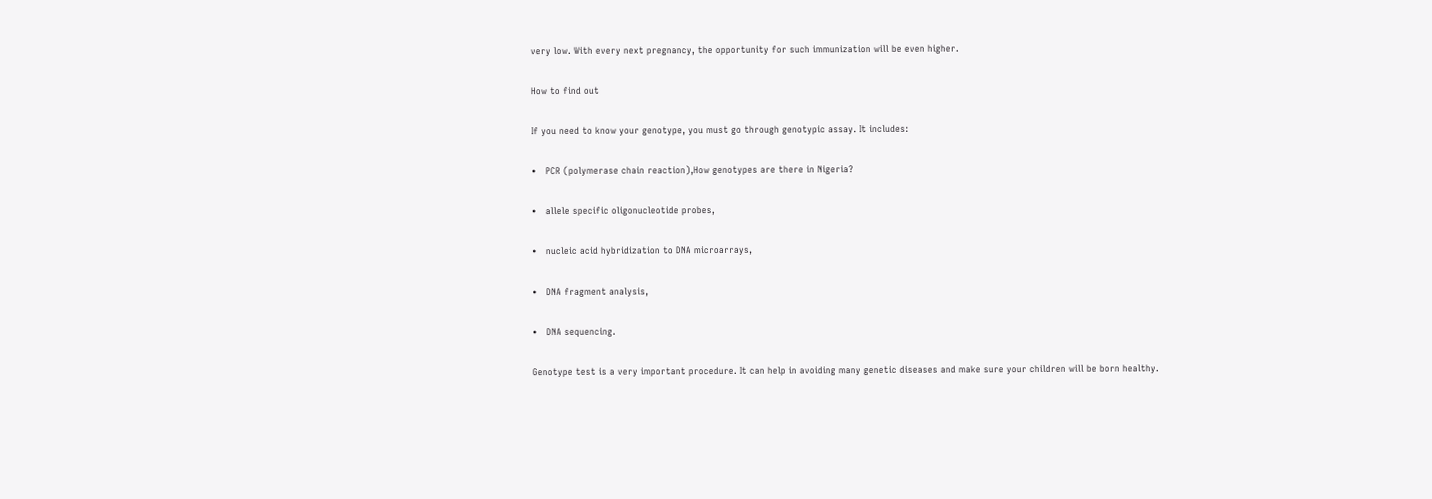very low. With every next pregnancy, the opportunity for such immunization will be even higher.

How to find out

If you need to know your genotype, you must go through genotypic assay. It includes:

•   PCR (polymerase chain reaction),How genotypes are there in Nigeria?

•   allele specific oligonucleotide probes,

•   nucleic acid hybridization to DNA microarrays,

•   DNA fragment analysis,

•   DNA sequencing.

Genotype test is a very important procedure. It can help in avoiding many genetic diseases and make sure your children will be born healthy.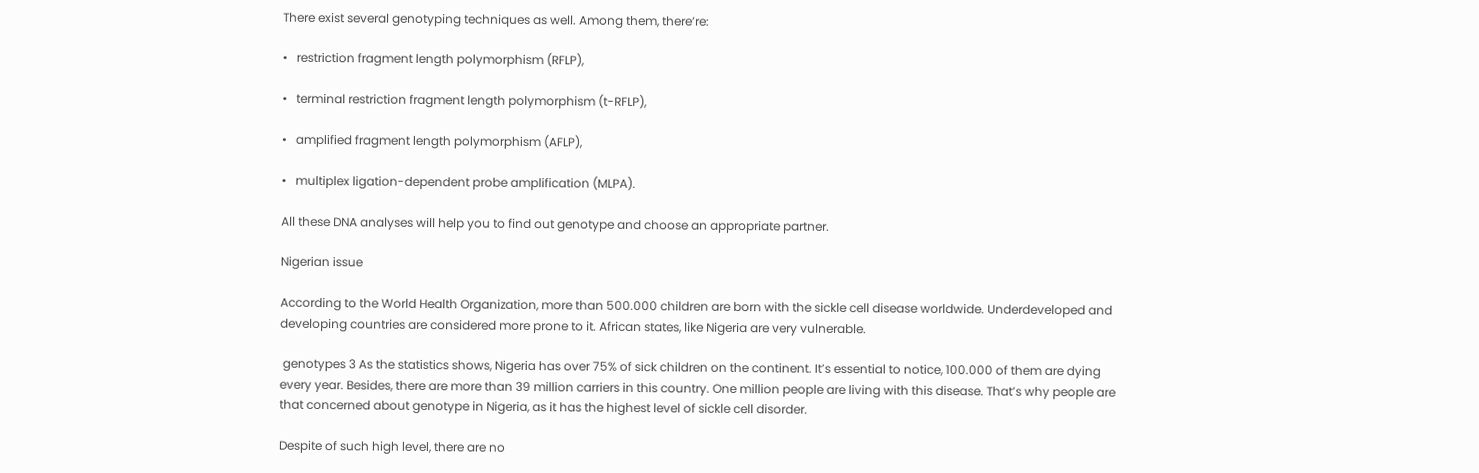There exist several genotyping techniques as well. Among them, there’re:

•   restriction fragment length polymorphism (RFLP),

•   terminal restriction fragment length polymorphism (t-RFLP),

•   amplified fragment length polymorphism (AFLP),

•   multiplex ligation-dependent probe amplification (MLPA).

All these DNA analyses will help you to find out genotype and choose an appropriate partner.

Nigerian issue

According to the World Health Organization, more than 500.000 children are born with the sickle cell disease worldwide. Underdeveloped and developing countries are considered more prone to it. African states, like Nigeria are very vulnerable.

 genotypes 3 As the statistics shows, Nigeria has over 75% of sick children on the continent. It’s essential to notice, 100.000 of them are dying every year. Besides, there are more than 39 million carriers in this country. One million people are living with this disease. That’s why people are that concerned about genotype in Nigeria, as it has the highest level of sickle cell disorder.

Despite of such high level, there are no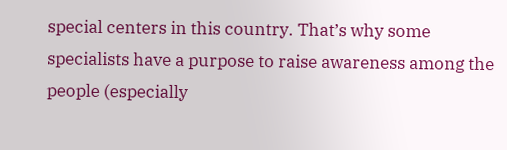special centers in this country. That’s why some specialists have a purpose to raise awareness among the people (especially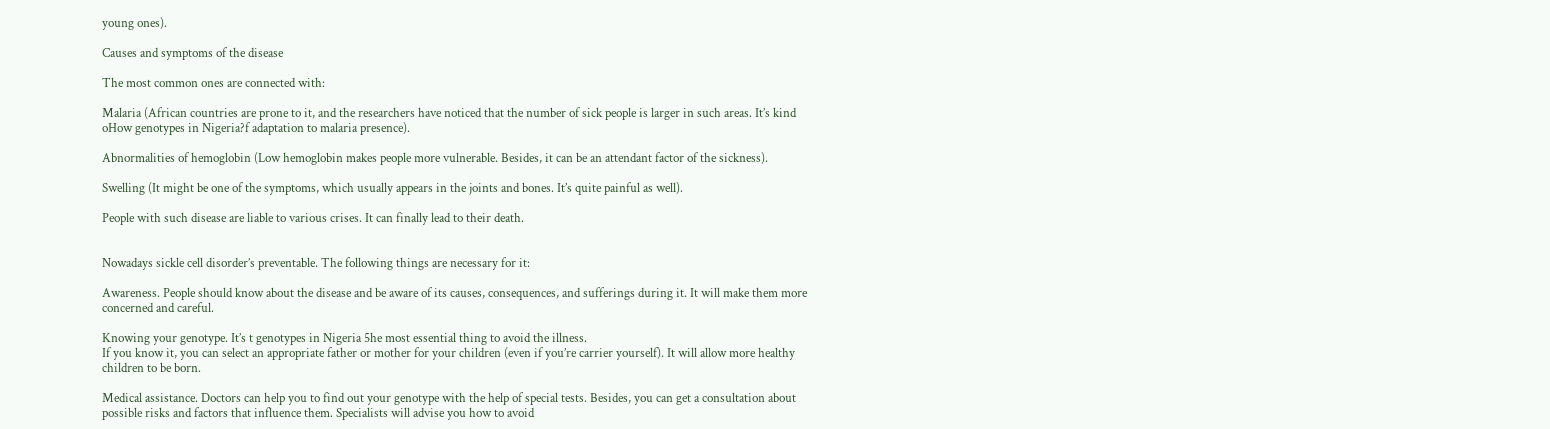young ones).

Causes and symptoms of the disease

The most common ones are connected with:

Malaria (African countries are prone to it, and the researchers have noticed that the number of sick people is larger in such areas. It’s kind oHow genotypes in Nigeria?f adaptation to malaria presence).

Abnormalities of hemoglobin (Low hemoglobin makes people more vulnerable. Besides, it can be an attendant factor of the sickness).

Swelling (It might be one of the symptoms, which usually appears in the joints and bones. It’s quite painful as well).

People with such disease are liable to various crises. It can finally lead to their death.


Nowadays sickle cell disorder’s preventable. The following things are necessary for it:

Awareness. People should know about the disease and be aware of its causes, consequences, and sufferings during it. It will make them more concerned and careful.

Knowing your genotype. It’s t genotypes in Nigeria 5he most essential thing to avoid the illness.
If you know it, you can select an appropriate father or mother for your children (even if you’re carrier yourself). It will allow more healthy children to be born.

Medical assistance. Doctors can help you to find out your genotype with the help of special tests. Besides, you can get a consultation about possible risks and factors that influence them. Specialists will advise you how to avoid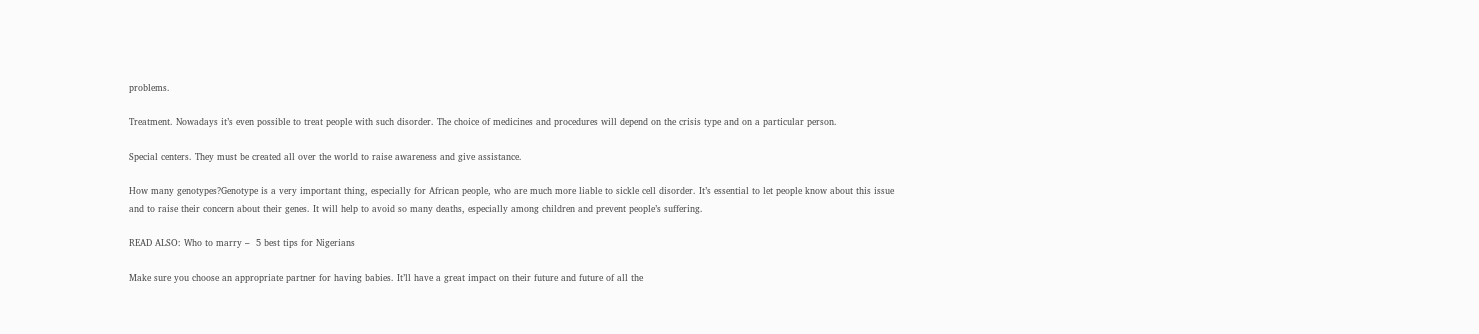problems.

Treatment. Nowadays it’s even possible to treat people with such disorder. The choice of medicines and procedures will depend on the crisis type and on a particular person.

Special centers. They must be created all over the world to raise awareness and give assistance.

How many genotypes?Genotype is a very important thing, especially for African people, who are much more liable to sickle cell disorder. It’s essential to let people know about this issue and to raise their concern about their genes. It will help to avoid so many deaths, especially among children and prevent people’s suffering.

READ ALSO: Who to marry –  5 best tips for Nigerians

Make sure you choose an appropriate partner for having babies. It’ll have a great impact on their future and future of all the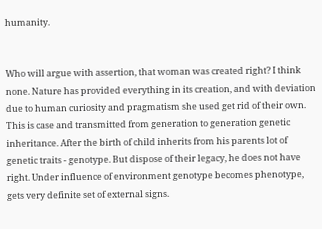humanity.


Who will argue with assertion, that woman was created right? I think none. Nature has provided everything in its creation, and with deviation due to human curiosity and pragmatism she used get rid of their own. This is case and transmitted from generation to generation genetic inheritance. After the birth of child inherits from his parents lot of genetic traits - genotype. But dispose of their legacy, he does not have right. Under influence of environment genotype becomes phenotype, gets very definite set of external signs.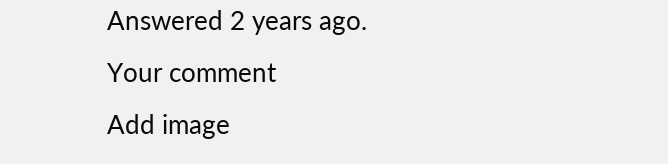Answered 2 years ago.
Your comment
Add image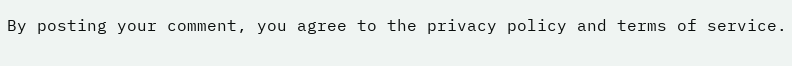By posting your comment, you agree to the privacy policy and terms of service.